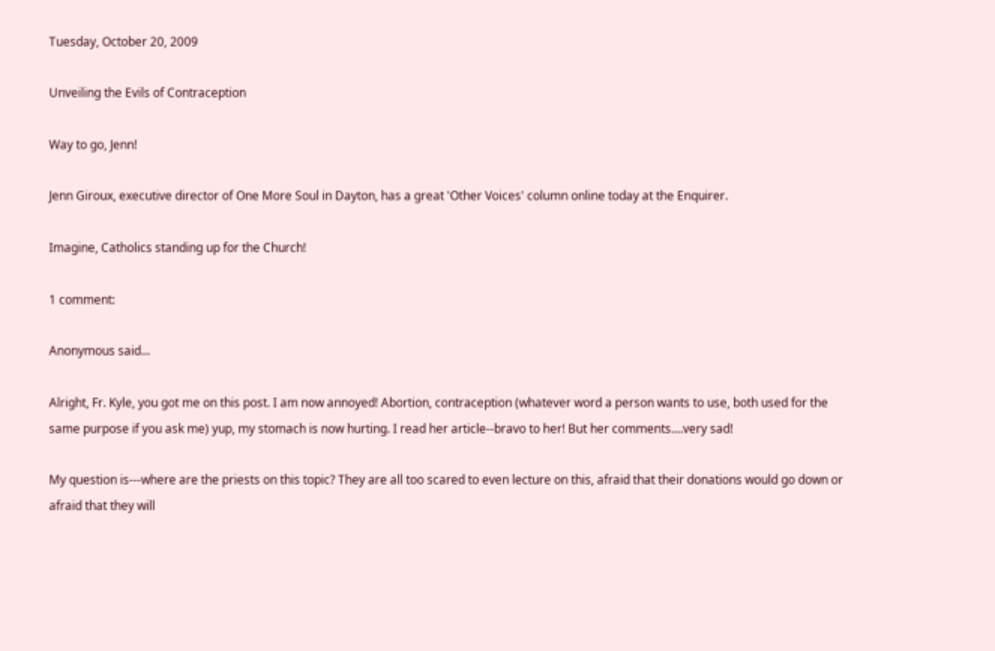Tuesday, October 20, 2009

Unveiling the Evils of Contraception

Way to go, Jenn!

Jenn Giroux, executive director of One More Soul in Dayton, has a great 'Other Voices' column online today at the Enquirer.

Imagine, Catholics standing up for the Church!

1 comment:

Anonymous said...

Alright, Fr. Kyle, you got me on this post. I am now annoyed! Abortion, contraception (whatever word a person wants to use, both used for the same purpose if you ask me) yup, my stomach is now hurting. I read her article--bravo to her! But her comments....very sad!

My question is---where are the priests on this topic? They are all too scared to even lecture on this, afraid that their donations would go down or afraid that they will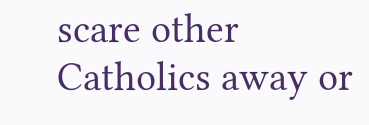scare other Catholics away or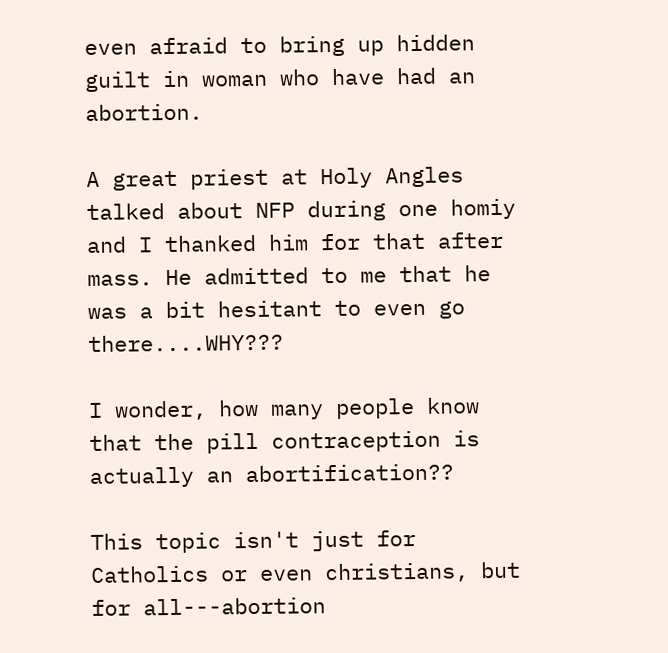even afraid to bring up hidden guilt in woman who have had an abortion.

A great priest at Holy Angles talked about NFP during one homiy and I thanked him for that after mass. He admitted to me that he was a bit hesitant to even go there....WHY???

I wonder, how many people know that the pill contraception is actually an abortification??

This topic isn't just for Catholics or even christians, but for all---abortion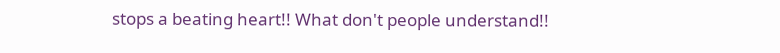stops a beating heart!! What don't people understand!!